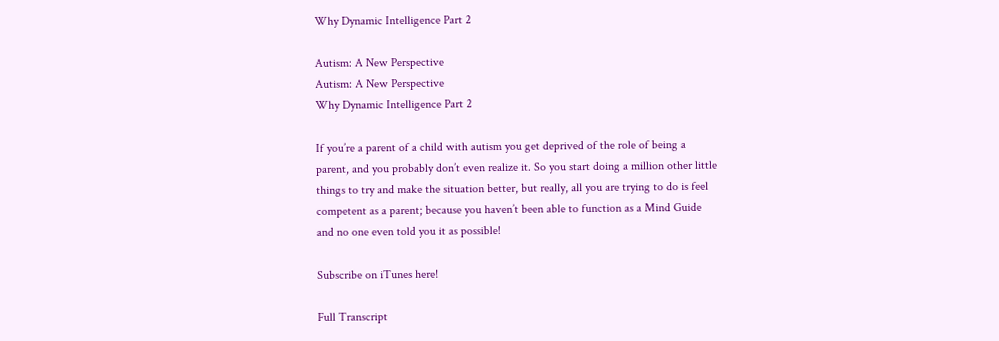Why Dynamic Intelligence Part 2

Autism: A New Perspective
Autism: A New Perspective
Why Dynamic Intelligence Part 2

If you’re a parent of a child with autism you get deprived of the role of being a parent, and you probably don’t even realize it. So you start doing a million other little things to try and make the situation better, but really, all you are trying to do is feel competent as a parent; because you haven’t been able to function as a Mind Guide and no one even told you it as possible!

Subscribe on iTunes here!

Full Transcript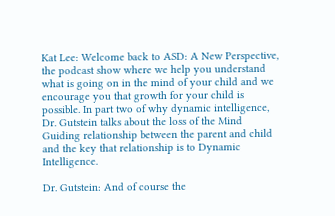Kat Lee: Welcome back to ASD: A New Perspective, the podcast show where we help you understand what is going on in the mind of your child and we encourage you that growth for your child is possible. In part two of why dynamic intelligence, Dr. Gutstein talks about the loss of the Mind Guiding relationship between the parent and child and the key that relationship is to Dynamic Intelligence.

Dr. Gutstein: And of course the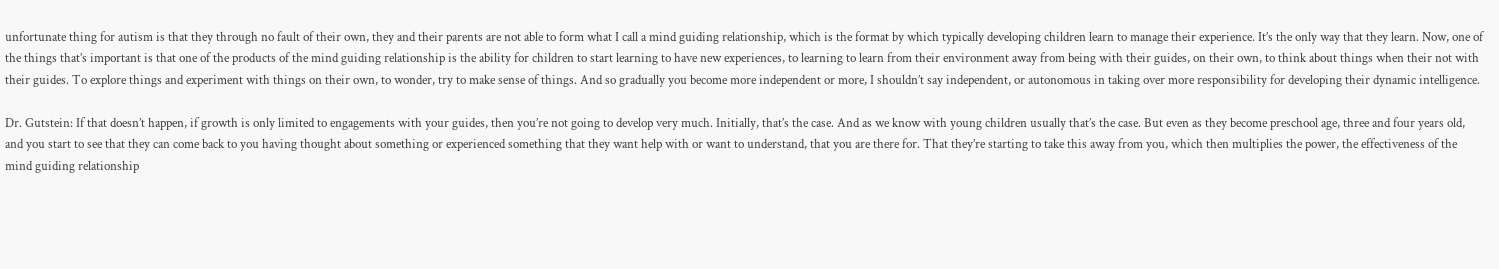unfortunate thing for autism is that they through no fault of their own, they and their parents are not able to form what I call a mind guiding relationship, which is the format by which typically developing children learn to manage their experience. It’s the only way that they learn. Now, one of the things that’s important is that one of the products of the mind guiding relationship is the ability for children to start learning to have new experiences, to learning to learn from their environment away from being with their guides, on their own, to think about things when their not with their guides. To explore things and experiment with things on their own, to wonder, try to make sense of things. And so gradually you become more independent or more, I shouldn’t say independent, or autonomous in taking over more responsibility for developing their dynamic intelligence.

Dr. Gutstein: If that doesn’t happen, if growth is only limited to engagements with your guides, then you’re not going to develop very much. Initially, that’s the case. And as we know with young children usually that’s the case. But even as they become preschool age, three and four years old, and you start to see that they can come back to you having thought about something or experienced something that they want help with or want to understand, that you are there for. That they’re starting to take this away from you, which then multiplies the power, the effectiveness of the mind guiding relationship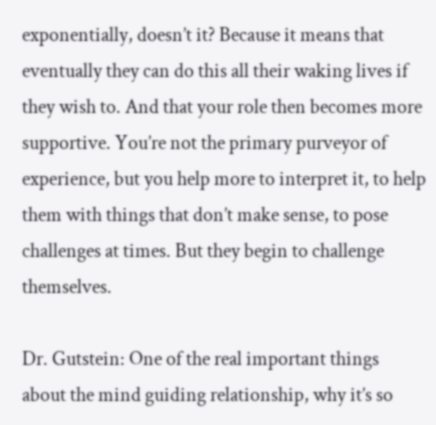exponentially, doesn’t it? Because it means that eventually they can do this all their waking lives if they wish to. And that your role then becomes more supportive. You’re not the primary purveyor of experience, but you help more to interpret it, to help them with things that don’t make sense, to pose challenges at times. But they begin to challenge themselves.

Dr. Gutstein: One of the real important things about the mind guiding relationship, why it’s so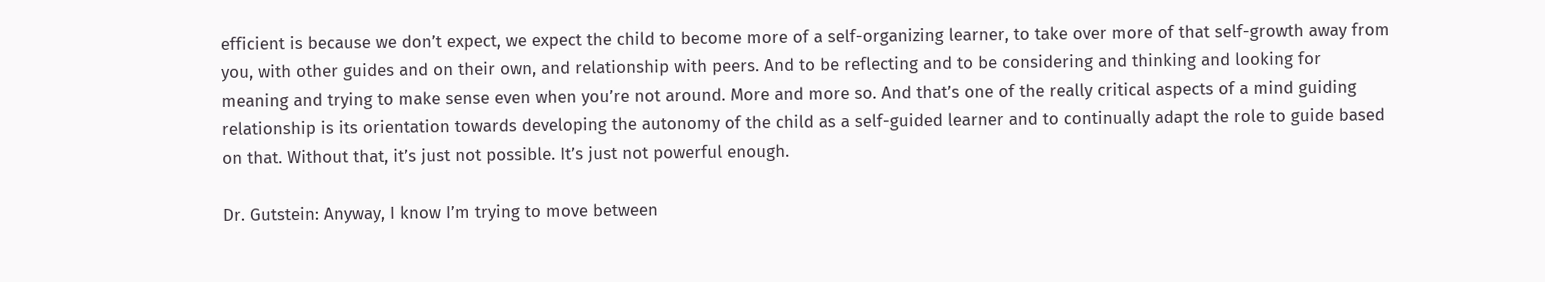efficient is because we don’t expect, we expect the child to become more of a self-organizing learner, to take over more of that self-growth away from you, with other guides and on their own, and relationship with peers. And to be reflecting and to be considering and thinking and looking for meaning and trying to make sense even when you’re not around. More and more so. And that’s one of the really critical aspects of a mind guiding relationship is its orientation towards developing the autonomy of the child as a self-guided learner and to continually adapt the role to guide based on that. Without that, it’s just not possible. It’s just not powerful enough.

Dr. Gutstein: Anyway, I know I’m trying to move between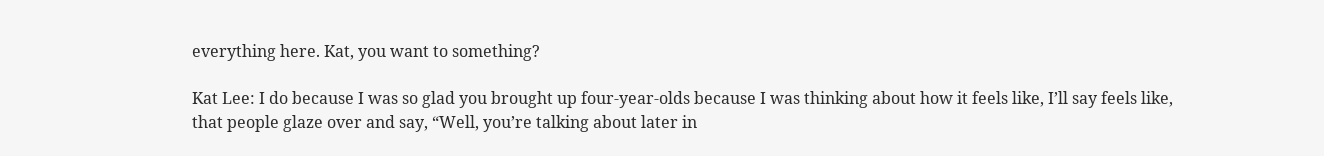everything here. Kat, you want to something?

Kat Lee: I do because I was so glad you brought up four-year-olds because I was thinking about how it feels like, I’ll say feels like, that people glaze over and say, “Well, you’re talking about later in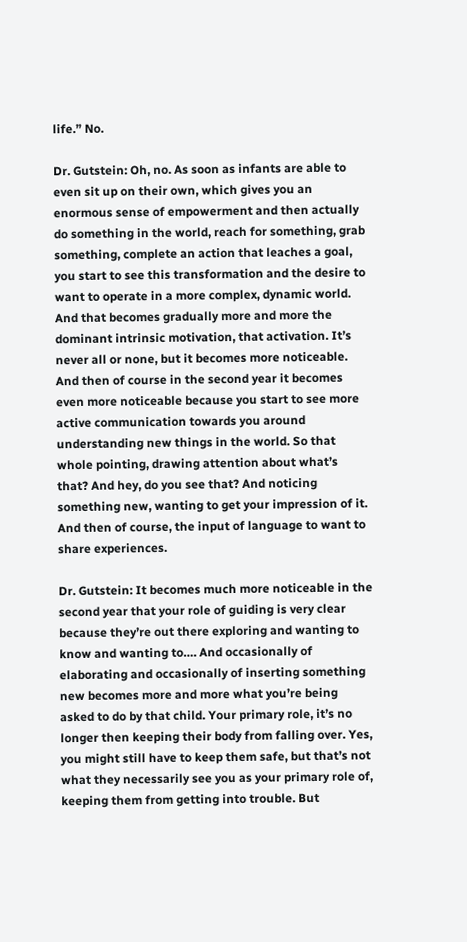life.” No.

Dr. Gutstein: Oh, no. As soon as infants are able to even sit up on their own, which gives you an enormous sense of empowerment and then actually do something in the world, reach for something, grab something, complete an action that leaches a goal, you start to see this transformation and the desire to want to operate in a more complex, dynamic world. And that becomes gradually more and more the dominant intrinsic motivation, that activation. It’s never all or none, but it becomes more noticeable. And then of course in the second year it becomes even more noticeable because you start to see more active communication towards you around understanding new things in the world. So that whole pointing, drawing attention about what’s that? And hey, do you see that? And noticing something new, wanting to get your impression of it. And then of course, the input of language to want to share experiences.

Dr. Gutstein: It becomes much more noticeable in the second year that your role of guiding is very clear because they’re out there exploring and wanting to know and wanting to…. And occasionally of elaborating and occasionally of inserting something new becomes more and more what you’re being asked to do by that child. Your primary role, it’s no longer then keeping their body from falling over. Yes, you might still have to keep them safe, but that’s not what they necessarily see you as your primary role of, keeping them from getting into trouble. But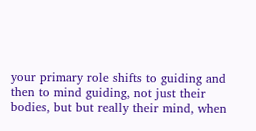your primary role shifts to guiding and then to mind guiding, not just their bodies, but but really their mind, when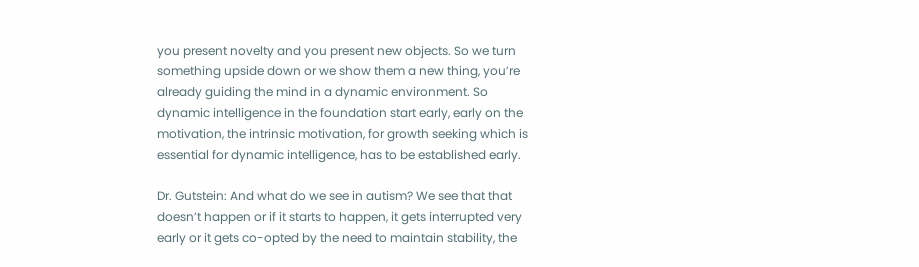you present novelty and you present new objects. So we turn something upside down or we show them a new thing, you’re already guiding the mind in a dynamic environment. So dynamic intelligence in the foundation start early, early on the motivation, the intrinsic motivation, for growth seeking which is essential for dynamic intelligence, has to be established early.

Dr. Gutstein: And what do we see in autism? We see that that doesn’t happen or if it starts to happen, it gets interrupted very early or it gets co-opted by the need to maintain stability, the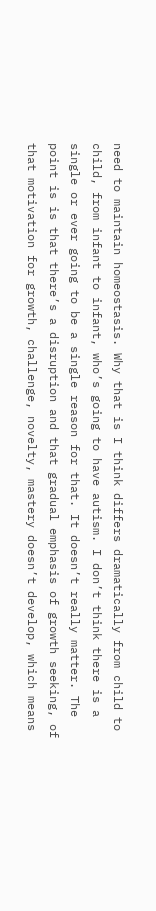need to maintain homeostasis. Why that is I think differs dramatically from child to child, from infant to infant, who’s going to have autism. I don’t think there is a single or ever going to be a single reason for that. It doesn’t really matter. The point is is that there’s a disruption and that gradual emphasis of growth seeking, of that motivation for growth, challenge, novelty, mastery doesn’t develop, which means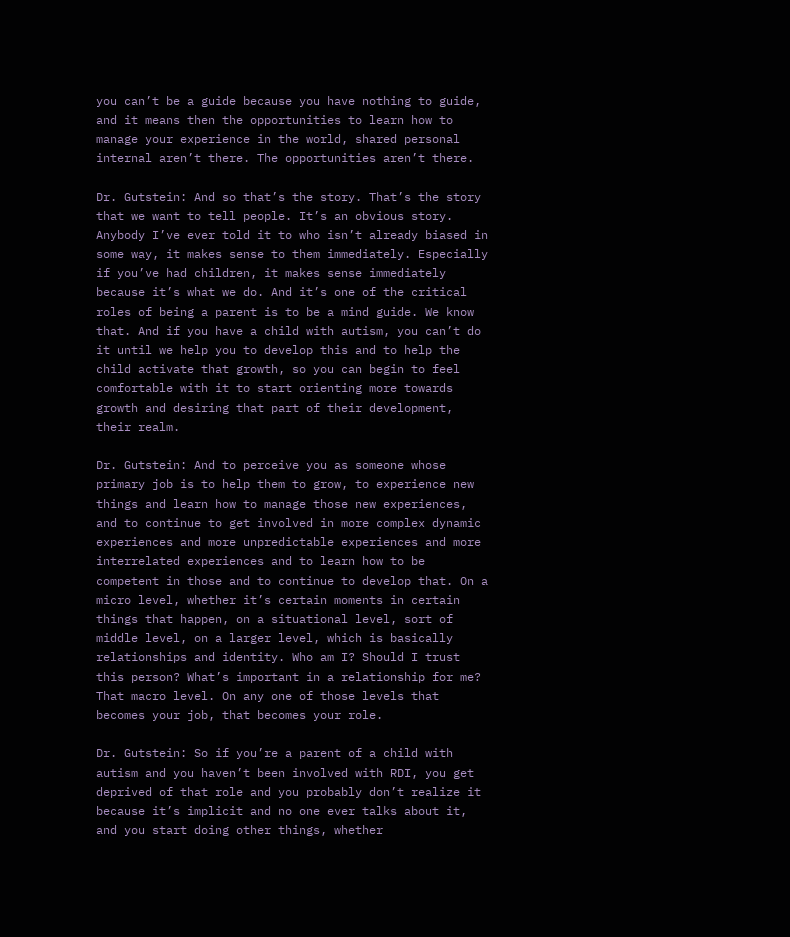you can’t be a guide because you have nothing to guide, and it means then the opportunities to learn how to manage your experience in the world, shared personal internal aren’t there. The opportunities aren’t there.

Dr. Gutstein: And so that’s the story. That’s the story that we want to tell people. It’s an obvious story. Anybody I’ve ever told it to who isn’t already biased in some way, it makes sense to them immediately. Especially if you’ve had children, it makes sense immediately because it’s what we do. And it’s one of the critical roles of being a parent is to be a mind guide. We know that. And if you have a child with autism, you can’t do it until we help you to develop this and to help the child activate that growth, so you can begin to feel comfortable with it to start orienting more towards growth and desiring that part of their development, their realm.

Dr. Gutstein: And to perceive you as someone whose primary job is to help them to grow, to experience new things and learn how to manage those new experiences, and to continue to get involved in more complex dynamic experiences and more unpredictable experiences and more interrelated experiences and to learn how to be competent in those and to continue to develop that. On a micro level, whether it’s certain moments in certain things that happen, on a situational level, sort of middle level, on a larger level, which is basically relationships and identity. Who am I? Should I trust this person? What’s important in a relationship for me? That macro level. On any one of those levels that becomes your job, that becomes your role.

Dr. Gutstein: So if you’re a parent of a child with autism and you haven’t been involved with RDI, you get deprived of that role and you probably don’t realize it because it’s implicit and no one ever talks about it, and you start doing other things, whether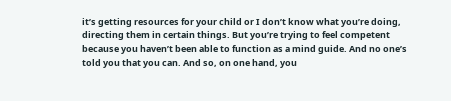it’s getting resources for your child or I don’t know what you’re doing, directing them in certain things. But you’re trying to feel competent because you haven’t been able to function as a mind guide. And no one’s told you that you can. And so, on one hand, you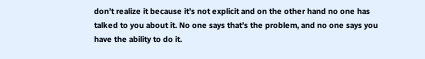don’t realize it because it’s not explicit and on the other hand no one has talked to you about it. No one says that’s the problem, and no one says you have the ability to do it.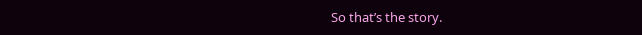So that’s the story.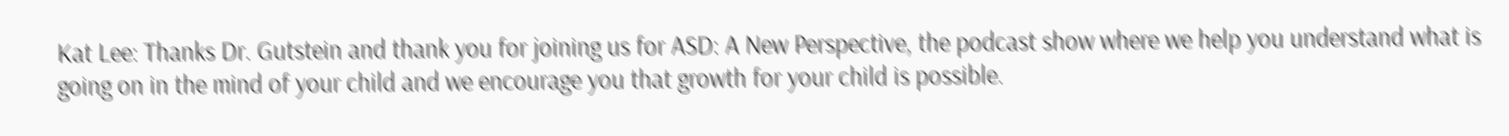Kat Lee: Thanks Dr. Gutstein and thank you for joining us for ASD: A New Perspective, the podcast show where we help you understand what is going on in the mind of your child and we encourage you that growth for your child is possible.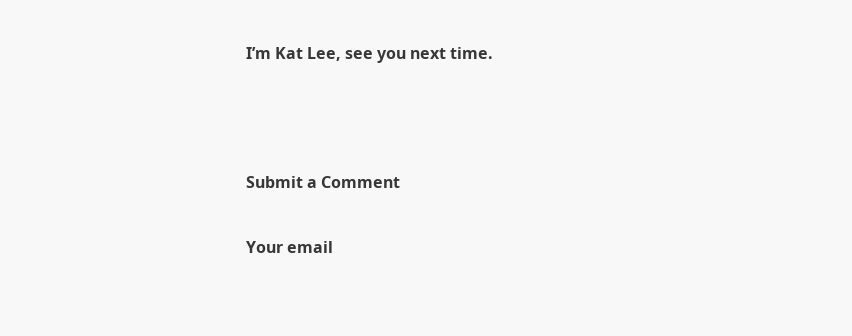I’m Kat Lee, see you next time.



Submit a Comment

Your email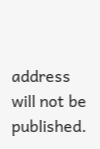address will not be published.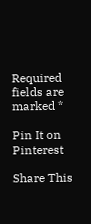Required fields are marked *

Pin It on Pinterest

Share This